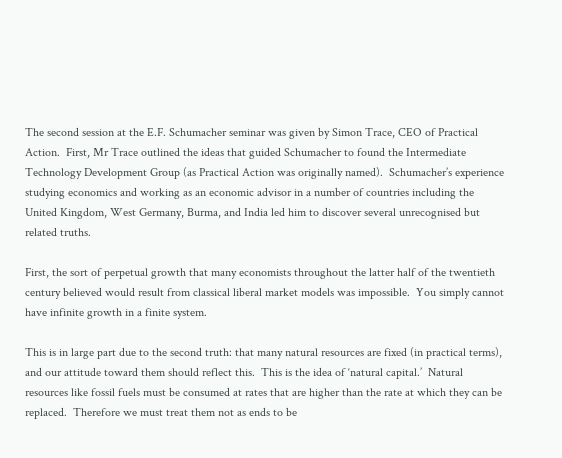The second session at the E.F. Schumacher seminar was given by Simon Trace, CEO of Practical Action.  First, Mr Trace outlined the ideas that guided Schumacher to found the Intermediate Technology Development Group (as Practical Action was originally named).  Schumacher’s experience studying economics and working as an economic advisor in a number of countries including the United Kingdom, West Germany, Burma, and India led him to discover several unrecognised but related truths.

First, the sort of perpetual growth that many economists throughout the latter half of the twentieth century believed would result from classical liberal market models was impossible.  You simply cannot have infinite growth in a finite system.

This is in large part due to the second truth: that many natural resources are fixed (in practical terms), and our attitude toward them should reflect this.  This is the idea of ‘natural capital.’  Natural resources like fossil fuels must be consumed at rates that are higher than the rate at which they can be replaced.  Therefore we must treat them not as ends to be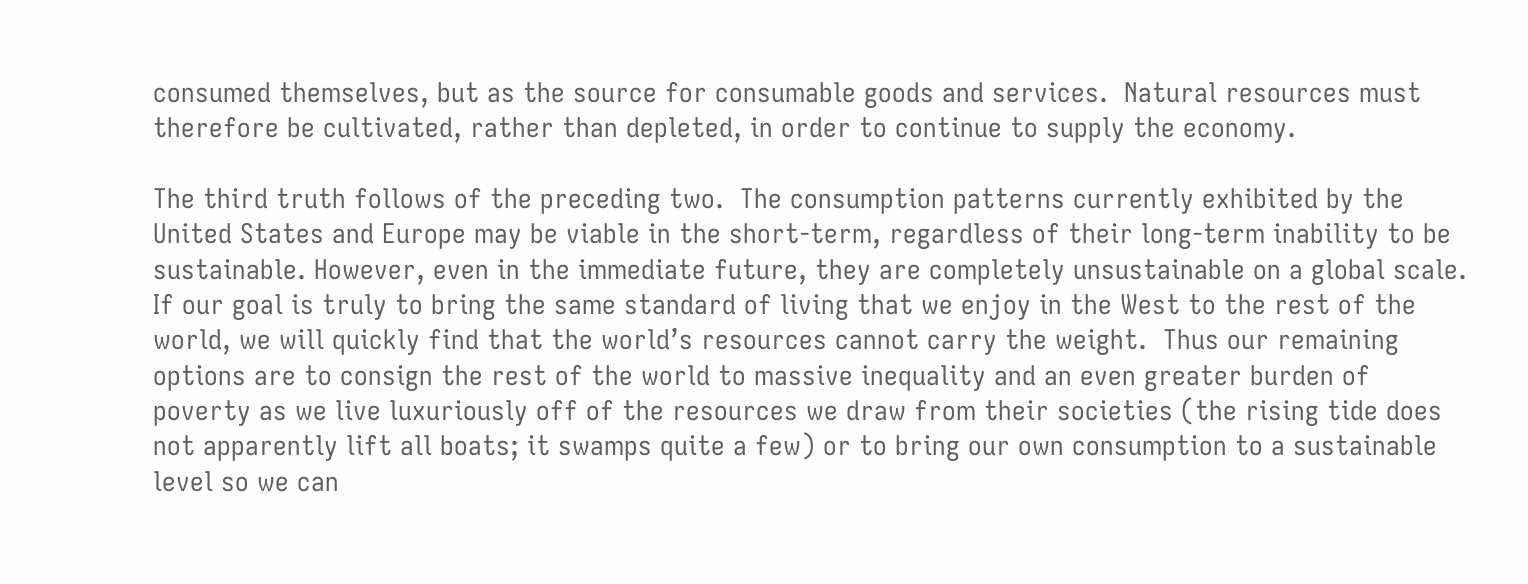consumed themselves, but as the source for consumable goods and services.  Natural resources must therefore be cultivated, rather than depleted, in order to continue to supply the economy.

The third truth follows of the preceding two.  The consumption patterns currently exhibited by the United States and Europe may be viable in the short-term, regardless of their long-term inability to be sustainable. However, even in the immediate future, they are completely unsustainable on a global scale.  If our goal is truly to bring the same standard of living that we enjoy in the West to the rest of the world, we will quickly find that the world’s resources cannot carry the weight.  Thus our remaining options are to consign the rest of the world to massive inequality and an even greater burden of poverty as we live luxuriously off of the resources we draw from their societies (the rising tide does not apparently lift all boats; it swamps quite a few) or to bring our own consumption to a sustainable level so we can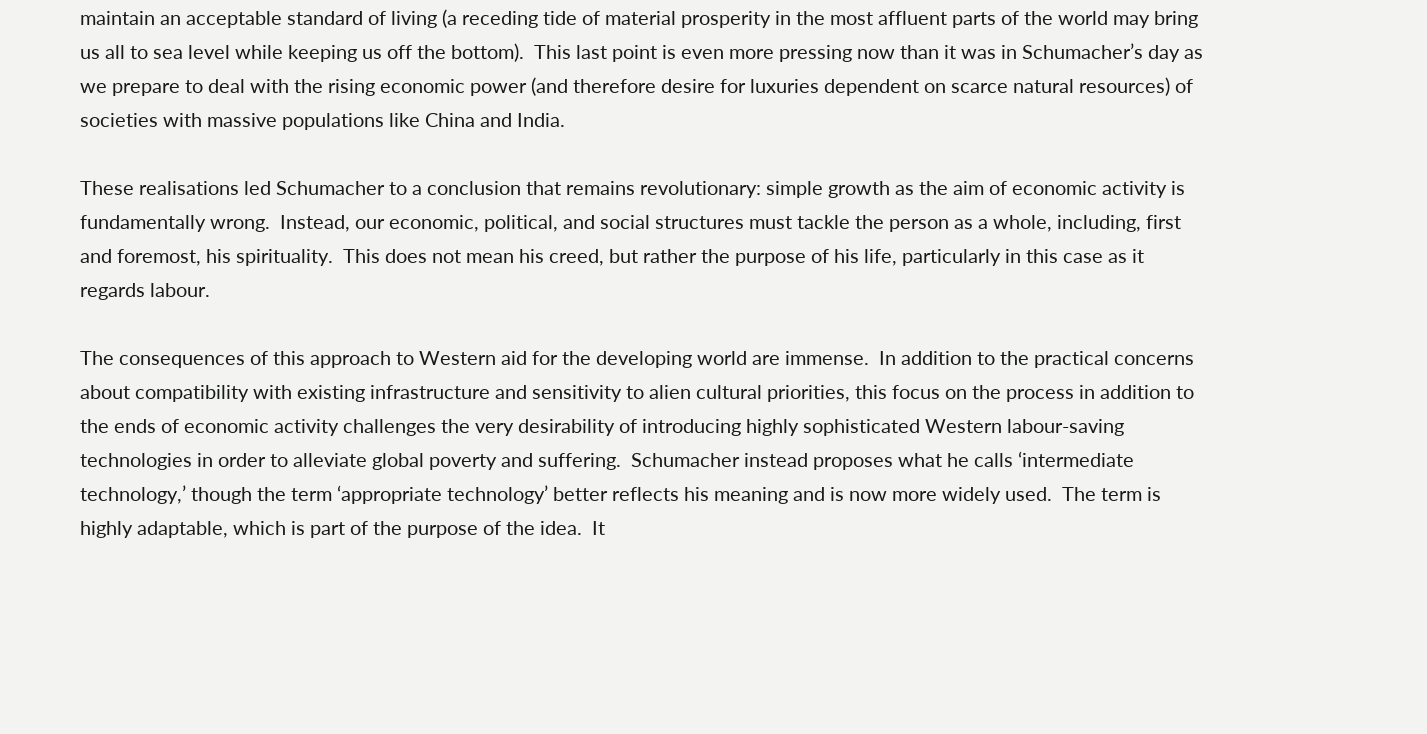maintain an acceptable standard of living (a receding tide of material prosperity in the most affluent parts of the world may bring us all to sea level while keeping us off the bottom).  This last point is even more pressing now than it was in Schumacher’s day as we prepare to deal with the rising economic power (and therefore desire for luxuries dependent on scarce natural resources) of societies with massive populations like China and India.

These realisations led Schumacher to a conclusion that remains revolutionary: simple growth as the aim of economic activity is fundamentally wrong.  Instead, our economic, political, and social structures must tackle the person as a whole, including, first and foremost, his spirituality.  This does not mean his creed, but rather the purpose of his life, particularly in this case as it regards labour.

The consequences of this approach to Western aid for the developing world are immense.  In addition to the practical concerns about compatibility with existing infrastructure and sensitivity to alien cultural priorities, this focus on the process in addition to the ends of economic activity challenges the very desirability of introducing highly sophisticated Western labour-saving technologies in order to alleviate global poverty and suffering.  Schumacher instead proposes what he calls ‘intermediate technology,’ though the term ‘appropriate technology’ better reflects his meaning and is now more widely used.  The term is highly adaptable, which is part of the purpose of the idea.  It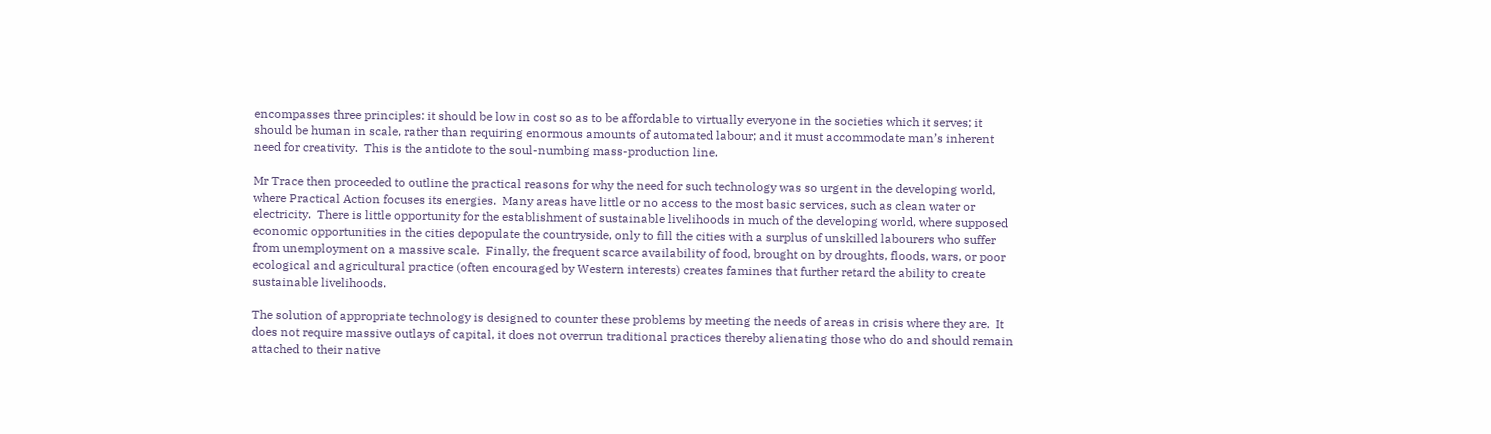encompasses three principles: it should be low in cost so as to be affordable to virtually everyone in the societies which it serves; it should be human in scale, rather than requiring enormous amounts of automated labour; and it must accommodate man’s inherent need for creativity.  This is the antidote to the soul-numbing mass-production line.

Mr Trace then proceeded to outline the practical reasons for why the need for such technology was so urgent in the developing world, where Practical Action focuses its energies.  Many areas have little or no access to the most basic services, such as clean water or electricity.  There is little opportunity for the establishment of sustainable livelihoods in much of the developing world, where supposed economic opportunities in the cities depopulate the countryside, only to fill the cities with a surplus of unskilled labourers who suffer from unemployment on a massive scale.  Finally, the frequent scarce availability of food, brought on by droughts, floods, wars, or poor ecological and agricultural practice (often encouraged by Western interests) creates famines that further retard the ability to create sustainable livelihoods.

The solution of appropriate technology is designed to counter these problems by meeting the needs of areas in crisis where they are.  It does not require massive outlays of capital, it does not overrun traditional practices thereby alienating those who do and should remain attached to their native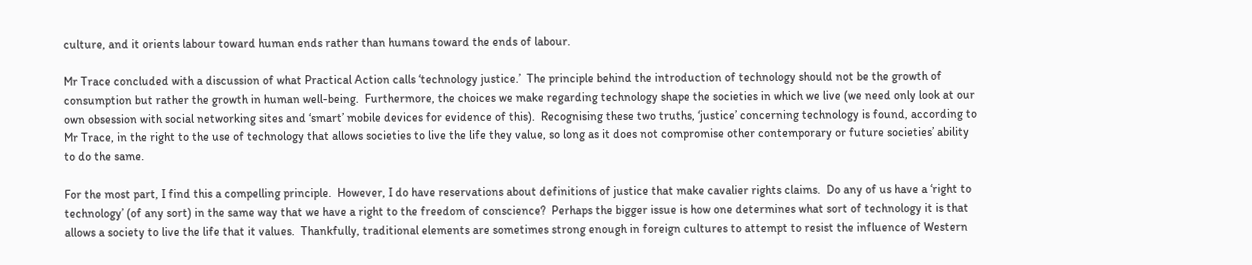culture, and it orients labour toward human ends rather than humans toward the ends of labour.

Mr Trace concluded with a discussion of what Practical Action calls ‘technology justice.’  The principle behind the introduction of technology should not be the growth of consumption but rather the growth in human well-being.  Furthermore, the choices we make regarding technology shape the societies in which we live (we need only look at our own obsession with social networking sites and ‘smart’ mobile devices for evidence of this).  Recognising these two truths, ‘justice’ concerning technology is found, according to Mr Trace, in the right to the use of technology that allows societies to live the life they value, so long as it does not compromise other contemporary or future societies’ ability to do the same.

For the most part, I find this a compelling principle.  However, I do have reservations about definitions of justice that make cavalier rights claims.  Do any of us have a ‘right to technology’ (of any sort) in the same way that we have a right to the freedom of conscience?  Perhaps the bigger issue is how one determines what sort of technology it is that allows a society to live the life that it values.  Thankfully, traditional elements are sometimes strong enough in foreign cultures to attempt to resist the influence of Western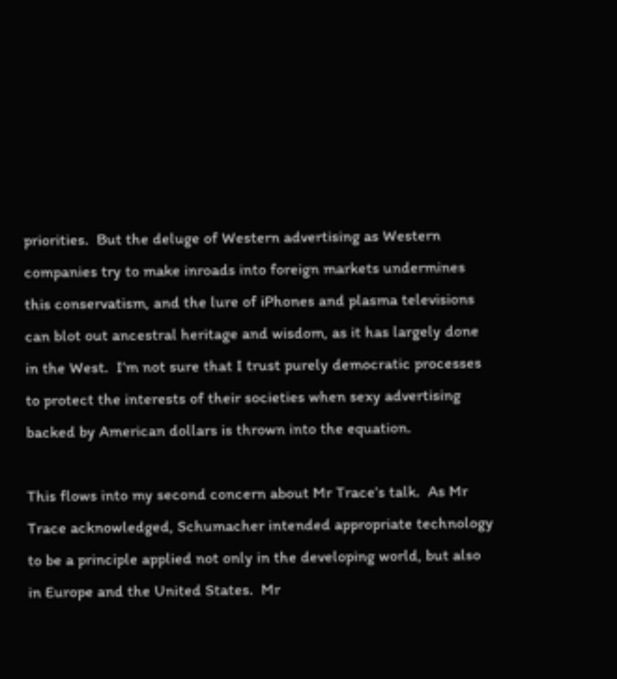priorities.  But the deluge of Western advertising as Western companies try to make inroads into foreign markets undermines this conservatism, and the lure of iPhones and plasma televisions can blot out ancestral heritage and wisdom, as it has largely done in the West.  I’m not sure that I trust purely democratic processes to protect the interests of their societies when sexy advertising backed by American dollars is thrown into the equation.

This flows into my second concern about Mr Trace’s talk.  As Mr Trace acknowledged, Schumacher intended appropriate technology to be a principle applied not only in the developing world, but also in Europe and the United States.  Mr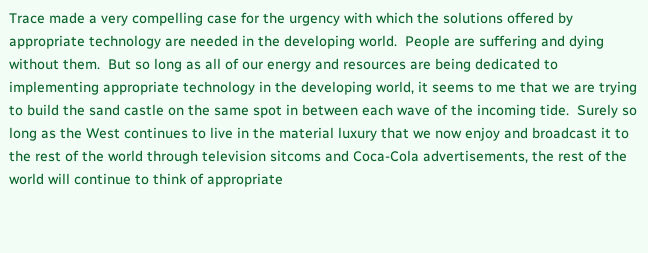Trace made a very compelling case for the urgency with which the solutions offered by appropriate technology are needed in the developing world.  People are suffering and dying without them.  But so long as all of our energy and resources are being dedicated to implementing appropriate technology in the developing world, it seems to me that we are trying to build the sand castle on the same spot in between each wave of the incoming tide.  Surely so long as the West continues to live in the material luxury that we now enjoy and broadcast it to the rest of the world through television sitcoms and Coca-Cola advertisements, the rest of the world will continue to think of appropriate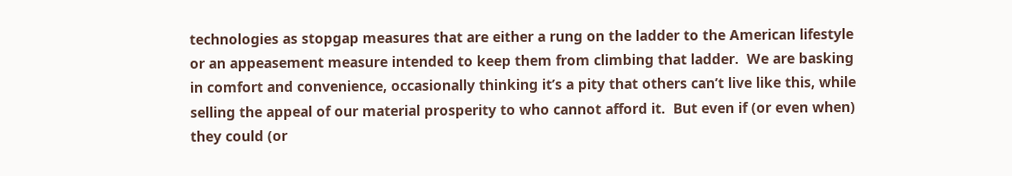technologies as stopgap measures that are either a rung on the ladder to the American lifestyle or an appeasement measure intended to keep them from climbing that ladder.  We are basking in comfort and convenience, occasionally thinking it’s a pity that others can’t live like this, while selling the appeal of our material prosperity to who cannot afford it.  But even if (or even when) they could (or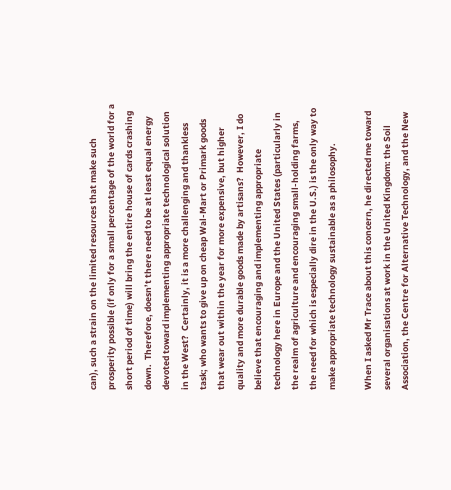can), such a strain on the limited resources that make such prosperity possible (if only for a small percentage of the world for a short period of time) will bring the entire house of cards crashing down.  Therefore, doesn’t there need to be at least equal energy devoted toward implementing appropriate technological solution in the West?  Certainly, it is a more challenging and thankless task; who wants to give up on cheap Wal-Mart or Primark goods that wear out within the year for more expensive, but higher quality and more durable goods made by artisans?  However, I do believe that encouraging and implementing appropriate technology here in Europe and the United States (particularly in the realm of agriculture and encouraging small-holding farms, the need for which is especially dire in the U.S.) is the only way to make appropriate technology sustainable as a philosophy.

When I asked Mr Trace about this concern, he directed me toward several organisations at work in the United Kingdom: the Soil Association, the Centre for Alternative Technology, and the New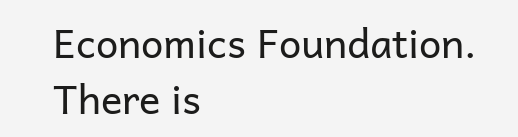Economics Foundation.  There is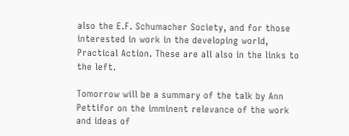also the E.F. Schumacher Society, and for those interested in work in the developing world, Practical Action. These are all also in the links to the left.

Tomorrow will be a summary of the talk by Ann Pettifor on the imminent relevance of the work and ideas of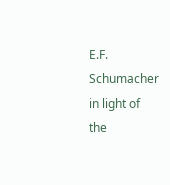E.F. Schumacher in light of the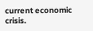current economic crisis.